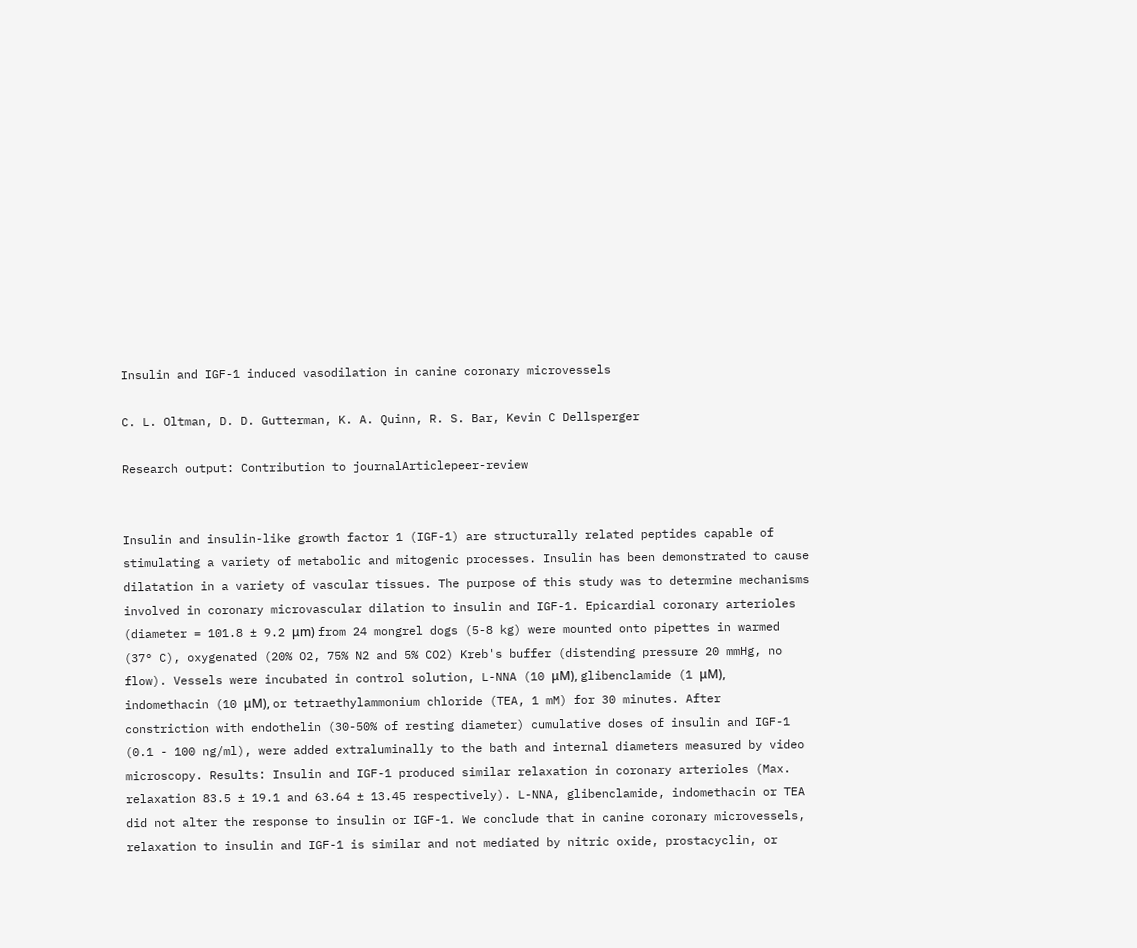Insulin and IGF-1 induced vasodilation in canine coronary microvessels

C. L. Oltman, D. D. Gutterman, K. A. Quinn, R. S. Bar, Kevin C Dellsperger

Research output: Contribution to journalArticlepeer-review


Insulin and insulin-like growth factor 1 (IGF-1) are structurally related peptides capable of stimulating a variety of metabolic and mitogenic processes. Insulin has been demonstrated to cause dilatation in a variety of vascular tissues. The purpose of this study was to determine mechanisms involved in coronary microvascular dilation to insulin and IGF-1. Epicardial coronary arterioles (diameter = 101.8 ± 9.2 μm) from 24 mongrel dogs (5-8 kg) were mounted onto pipettes in warmed (37° C), oxygenated (20% O2, 75% N2 and 5% CO2) Kreb's buffer (distending pressure 20 mmHg, no flow). Vessels were incubated in control solution, L-NNA (10 μM), glibenclamide (1 μM), indomethacin (10 μM), or tetraethylammonium chloride (TEA, 1 mM) for 30 minutes. After constriction with endothelin (30-50% of resting diameter) cumulative doses of insulin and IGF-1 (0.1 - 100 ng/ml), were added extraluminally to the bath and internal diameters measured by video microscopy. Results: Insulin and IGF-1 produced similar relaxation in coronary arterioles (Max. relaxation 83.5 ± 19.1 and 63.64 ± 13.45 respectively). L-NNA, glibenclamide, indomethacin or TEA did not alter the response to insulin or IGF-1. We conclude that in canine coronary microvessels, relaxation to insulin and IGF-1 is similar and not mediated by nitric oxide, prostacyclin, or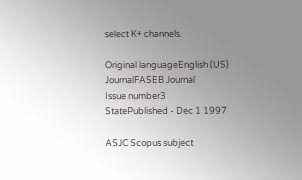select K+ channels.

Original languageEnglish (US)
JournalFASEB Journal
Issue number3
StatePublished - Dec 1 1997

ASJC Scopus subject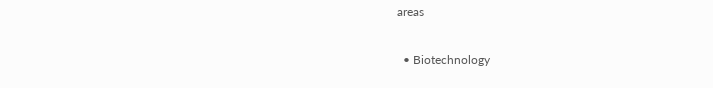areas

  • Biotechnology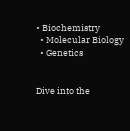• Biochemistry
  • Molecular Biology
  • Genetics


Dive into the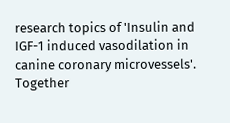research topics of 'Insulin and IGF-1 induced vasodilation in canine coronary microvessels'. Together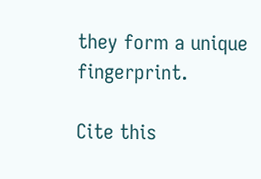they form a unique fingerprint.

Cite this